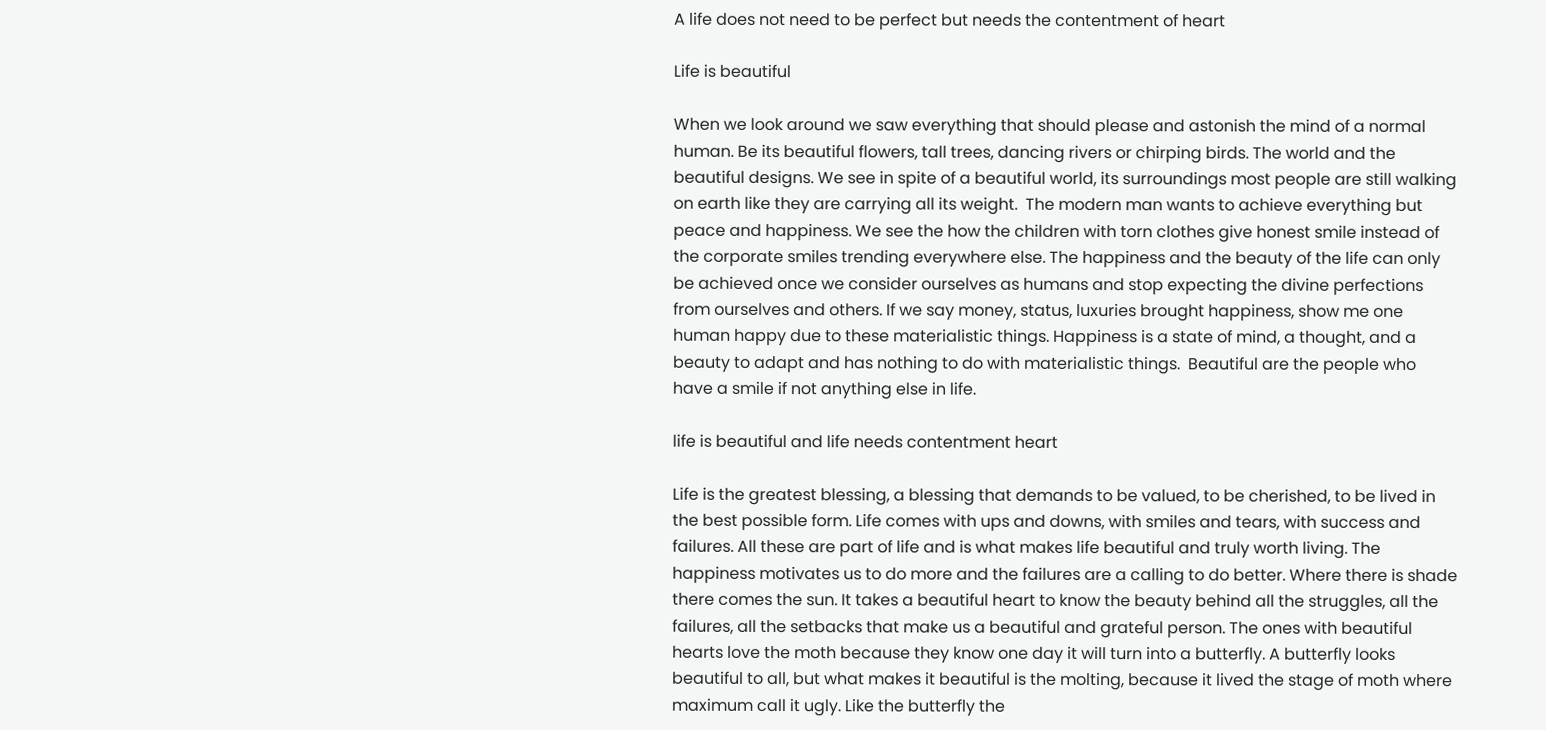A life does not need to be perfect but needs the contentment of heart

Life is beautiful

When we look around we saw everything that should please and astonish the mind of a normal human. Be its beautiful flowers, tall trees, dancing rivers or chirping birds. The world and the beautiful designs. We see in spite of a beautiful world, its surroundings most people are still walking on earth like they are carrying all its weight.  The modern man wants to achieve everything but peace and happiness. We see the how the children with torn clothes give honest smile instead of the corporate smiles trending everywhere else. The happiness and the beauty of the life can only be achieved once we consider ourselves as humans and stop expecting the divine perfections from ourselves and others. If we say money, status, luxuries brought happiness, show me one human happy due to these materialistic things. Happiness is a state of mind, a thought, and a beauty to adapt and has nothing to do with materialistic things.  Beautiful are the people who have a smile if not anything else in life.

life is beautiful and life needs contentment heart

Life is the greatest blessing, a blessing that demands to be valued, to be cherished, to be lived in the best possible form. Life comes with ups and downs, with smiles and tears, with success and failures. All these are part of life and is what makes life beautiful and truly worth living. The happiness motivates us to do more and the failures are a calling to do better. Where there is shade there comes the sun. It takes a beautiful heart to know the beauty behind all the struggles, all the failures, all the setbacks that make us a beautiful and grateful person. The ones with beautiful hearts love the moth because they know one day it will turn into a butterfly. A butterfly looks beautiful to all, but what makes it beautiful is the molting, because it lived the stage of moth where maximum call it ugly. Like the butterfly the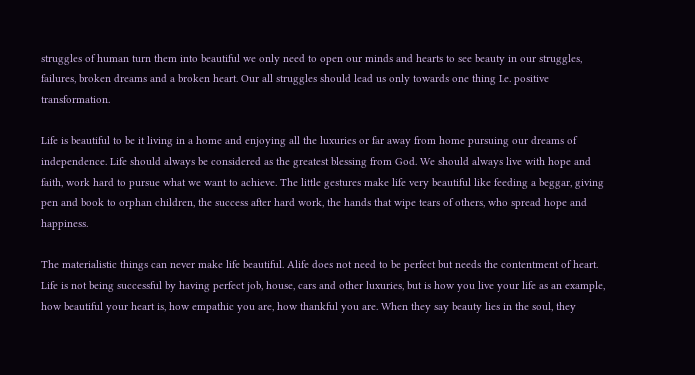struggles of human turn them into beautiful we only need to open our minds and hearts to see beauty in our struggles, failures, broken dreams and a broken heart. Our all struggles should lead us only towards one thing I.e. positive transformation.

Life is beautiful to be it living in a home and enjoying all the luxuries or far away from home pursuing our dreams of independence. Life should always be considered as the greatest blessing from God. We should always live with hope and faith, work hard to pursue what we want to achieve. The little gestures make life very beautiful like feeding a beggar, giving pen and book to orphan children, the success after hard work, the hands that wipe tears of others, who spread hope and happiness.

The materialistic things can never make life beautiful. Alife does not need to be perfect but needs the contentment of heart. Life is not being successful by having perfect job, house, cars and other luxuries, but is how you live your life as an example, how beautiful your heart is, how empathic you are, how thankful you are. When they say beauty lies in the soul, they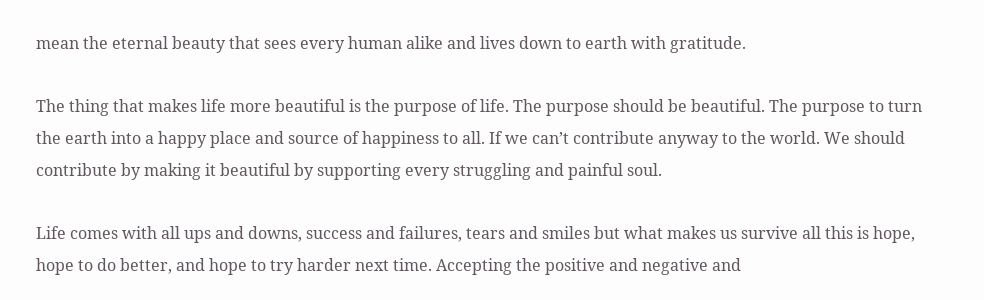mean the eternal beauty that sees every human alike and lives down to earth with gratitude.

The thing that makes life more beautiful is the purpose of life. The purpose should be beautiful. The purpose to turn the earth into a happy place and source of happiness to all. If we can’t contribute anyway to the world. We should contribute by making it beautiful by supporting every struggling and painful soul.

Life comes with all ups and downs, success and failures, tears and smiles but what makes us survive all this is hope, hope to do better, and hope to try harder next time. Accepting the positive and negative and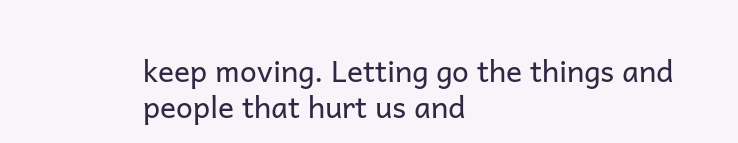keep moving. Letting go the things and people that hurt us and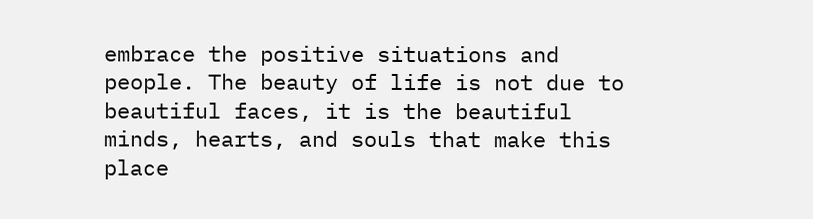embrace the positive situations and people. The beauty of life is not due to beautiful faces, it is the beautiful minds, hearts, and souls that make this place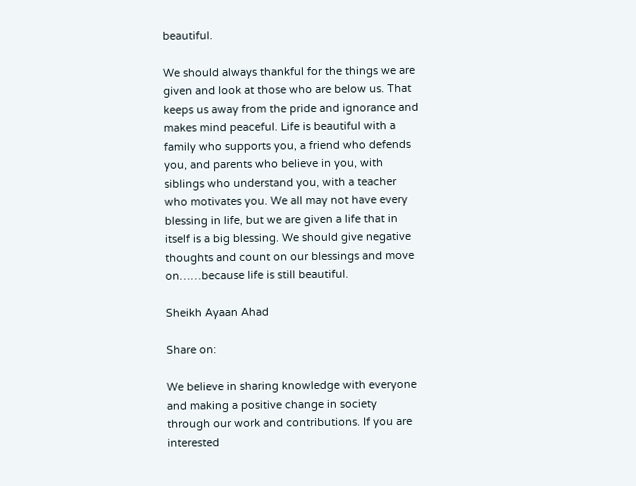beautiful.

We should always thankful for the things we are given and look at those who are below us. That keeps us away from the pride and ignorance and makes mind peaceful. Life is beautiful with a family who supports you, a friend who defends you, and parents who believe in you, with siblings who understand you, with a teacher who motivates you. We all may not have every blessing in life, but we are given a life that in itself is a big blessing. We should give negative thoughts and count on our blessings and move on……because life is still beautiful.

Sheikh Ayaan Ahad

Share on:

We believe in sharing knowledge with everyone and making a positive change in society through our work and contributions. If you are interested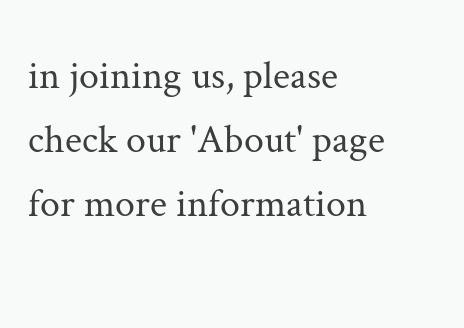in joining us, please check our 'About' page for more information